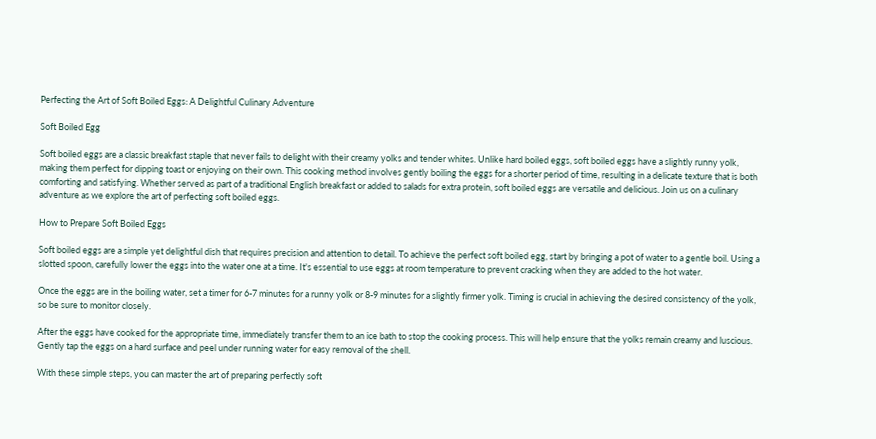Perfecting the Art of Soft Boiled Eggs: A Delightful Culinary Adventure

Soft Boiled Egg

Soft boiled eggs are a classic breakfast staple that never fails to delight with their creamy yolks and tender whites. Unlike hard boiled eggs, soft boiled eggs have a slightly runny yolk, making them perfect for dipping toast or enjoying on their own. This cooking method involves gently boiling the eggs for a shorter period of time, resulting in a delicate texture that is both comforting and satisfying. Whether served as part of a traditional English breakfast or added to salads for extra protein, soft boiled eggs are versatile and delicious. Join us on a culinary adventure as we explore the art of perfecting soft boiled eggs.

How to Prepare Soft Boiled Eggs

Soft boiled eggs are a simple yet delightful dish that requires precision and attention to detail. To achieve the perfect soft boiled egg, start by bringing a pot of water to a gentle boil. Using a slotted spoon, carefully lower the eggs into the water one at a time. It's essential to use eggs at room temperature to prevent cracking when they are added to the hot water.

Once the eggs are in the boiling water, set a timer for 6-7 minutes for a runny yolk or 8-9 minutes for a slightly firmer yolk. Timing is crucial in achieving the desired consistency of the yolk, so be sure to monitor closely.

After the eggs have cooked for the appropriate time, immediately transfer them to an ice bath to stop the cooking process. This will help ensure that the yolks remain creamy and luscious. Gently tap the eggs on a hard surface and peel under running water for easy removal of the shell.

With these simple steps, you can master the art of preparing perfectly soft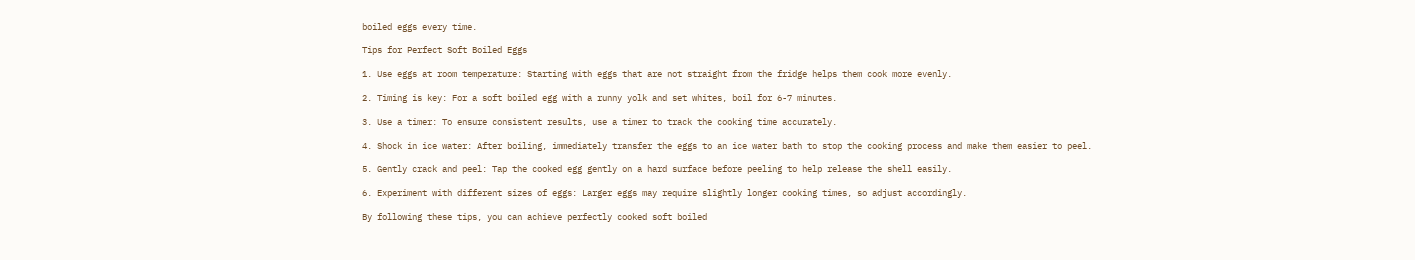boiled eggs every time.

Tips for Perfect Soft Boiled Eggs

1. Use eggs at room temperature: Starting with eggs that are not straight from the fridge helps them cook more evenly.

2. Timing is key: For a soft boiled egg with a runny yolk and set whites, boil for 6-7 minutes.

3. Use a timer: To ensure consistent results, use a timer to track the cooking time accurately.

4. Shock in ice water: After boiling, immediately transfer the eggs to an ice water bath to stop the cooking process and make them easier to peel.

5. Gently crack and peel: Tap the cooked egg gently on a hard surface before peeling to help release the shell easily.

6. Experiment with different sizes of eggs: Larger eggs may require slightly longer cooking times, so adjust accordingly.

By following these tips, you can achieve perfectly cooked soft boiled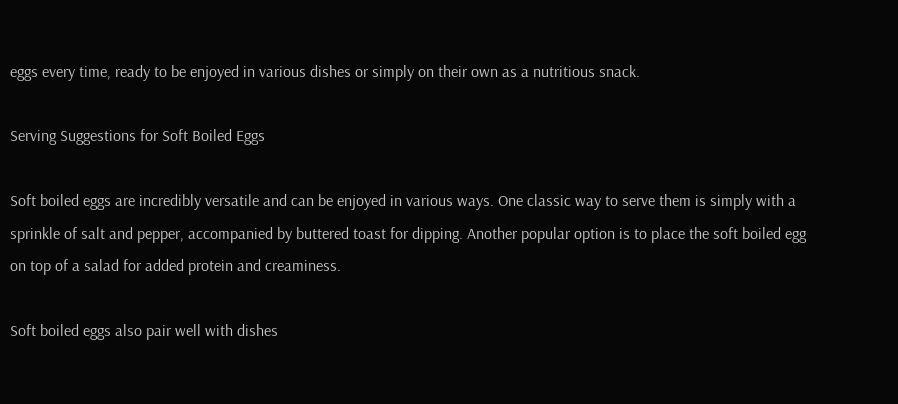eggs every time, ready to be enjoyed in various dishes or simply on their own as a nutritious snack.

Serving Suggestions for Soft Boiled Eggs

Soft boiled eggs are incredibly versatile and can be enjoyed in various ways. One classic way to serve them is simply with a sprinkle of salt and pepper, accompanied by buttered toast for dipping. Another popular option is to place the soft boiled egg on top of a salad for added protein and creaminess.

Soft boiled eggs also pair well with dishes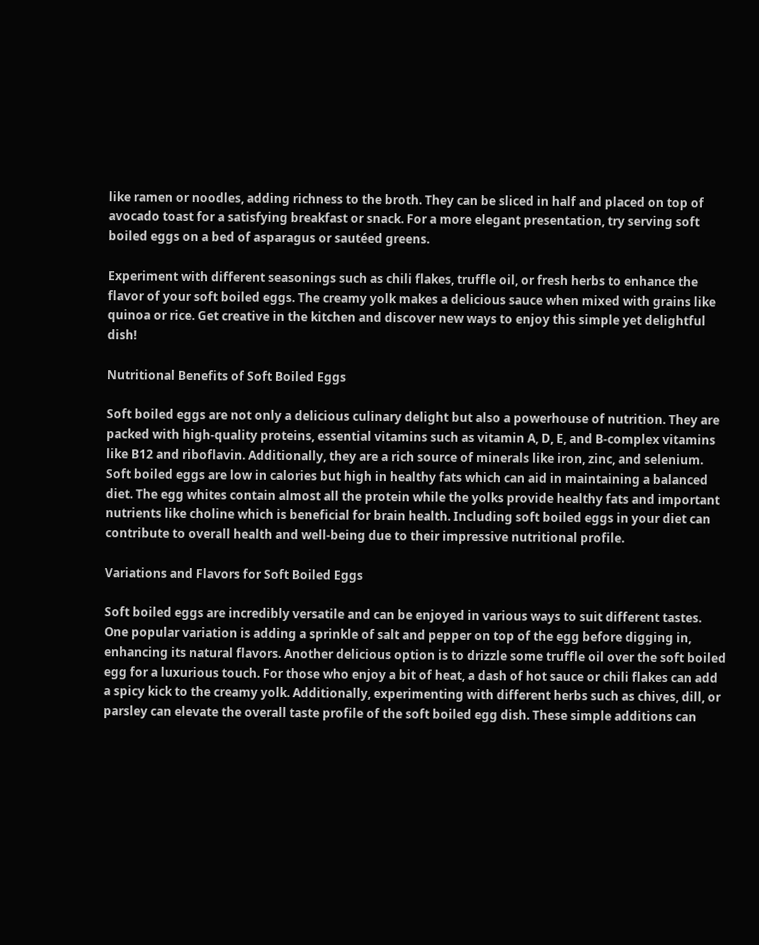like ramen or noodles, adding richness to the broth. They can be sliced in half and placed on top of avocado toast for a satisfying breakfast or snack. For a more elegant presentation, try serving soft boiled eggs on a bed of asparagus or sautéed greens.

Experiment with different seasonings such as chili flakes, truffle oil, or fresh herbs to enhance the flavor of your soft boiled eggs. The creamy yolk makes a delicious sauce when mixed with grains like quinoa or rice. Get creative in the kitchen and discover new ways to enjoy this simple yet delightful dish!

Nutritional Benefits of Soft Boiled Eggs

Soft boiled eggs are not only a delicious culinary delight but also a powerhouse of nutrition. They are packed with high-quality proteins, essential vitamins such as vitamin A, D, E, and B-complex vitamins like B12 and riboflavin. Additionally, they are a rich source of minerals like iron, zinc, and selenium. Soft boiled eggs are low in calories but high in healthy fats which can aid in maintaining a balanced diet. The egg whites contain almost all the protein while the yolks provide healthy fats and important nutrients like choline which is beneficial for brain health. Including soft boiled eggs in your diet can contribute to overall health and well-being due to their impressive nutritional profile.

Variations and Flavors for Soft Boiled Eggs

Soft boiled eggs are incredibly versatile and can be enjoyed in various ways to suit different tastes. One popular variation is adding a sprinkle of salt and pepper on top of the egg before digging in, enhancing its natural flavors. Another delicious option is to drizzle some truffle oil over the soft boiled egg for a luxurious touch. For those who enjoy a bit of heat, a dash of hot sauce or chili flakes can add a spicy kick to the creamy yolk. Additionally, experimenting with different herbs such as chives, dill, or parsley can elevate the overall taste profile of the soft boiled egg dish. These simple additions can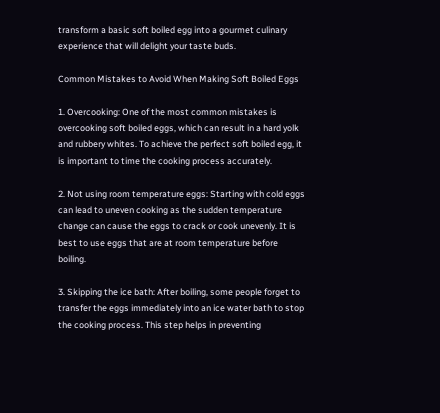transform a basic soft boiled egg into a gourmet culinary experience that will delight your taste buds.

Common Mistakes to Avoid When Making Soft Boiled Eggs

1. Overcooking: One of the most common mistakes is overcooking soft boiled eggs, which can result in a hard yolk and rubbery whites. To achieve the perfect soft boiled egg, it is important to time the cooking process accurately.

2. Not using room temperature eggs: Starting with cold eggs can lead to uneven cooking as the sudden temperature change can cause the eggs to crack or cook unevenly. It is best to use eggs that are at room temperature before boiling.

3. Skipping the ice bath: After boiling, some people forget to transfer the eggs immediately into an ice water bath to stop the cooking process. This step helps in preventing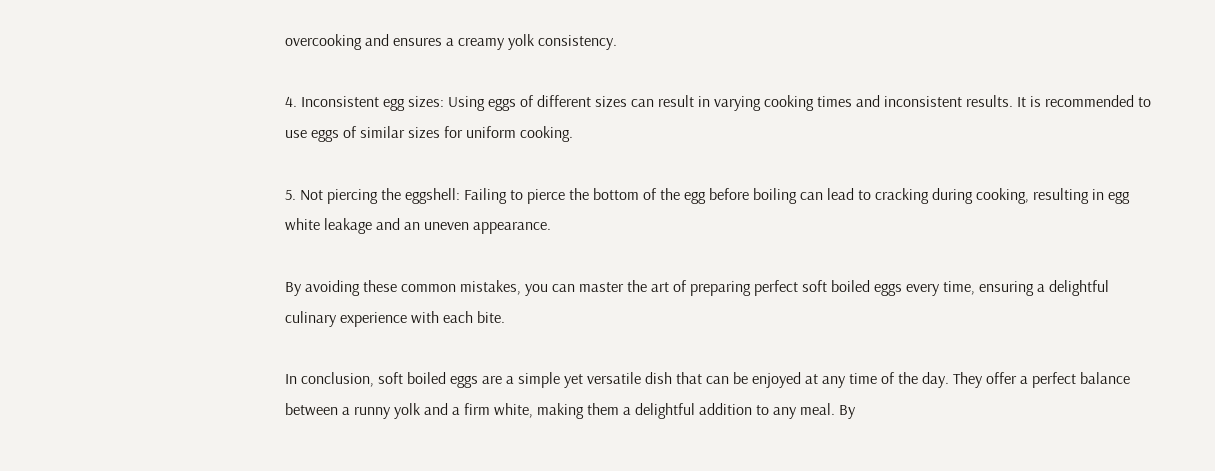overcooking and ensures a creamy yolk consistency.

4. Inconsistent egg sizes: Using eggs of different sizes can result in varying cooking times and inconsistent results. It is recommended to use eggs of similar sizes for uniform cooking.

5. Not piercing the eggshell: Failing to pierce the bottom of the egg before boiling can lead to cracking during cooking, resulting in egg white leakage and an uneven appearance.

By avoiding these common mistakes, you can master the art of preparing perfect soft boiled eggs every time, ensuring a delightful culinary experience with each bite.

In conclusion, soft boiled eggs are a simple yet versatile dish that can be enjoyed at any time of the day. They offer a perfect balance between a runny yolk and a firm white, making them a delightful addition to any meal. By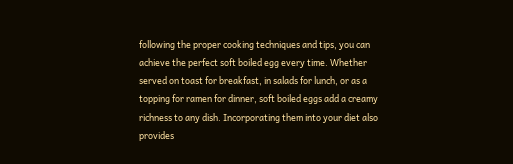following the proper cooking techniques and tips, you can achieve the perfect soft boiled egg every time. Whether served on toast for breakfast, in salads for lunch, or as a topping for ramen for dinner, soft boiled eggs add a creamy richness to any dish. Incorporating them into your diet also provides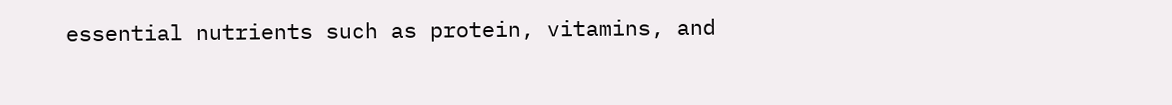essential nutrients such as protein, vitamins, and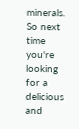minerals. So next time you're looking for a delicious and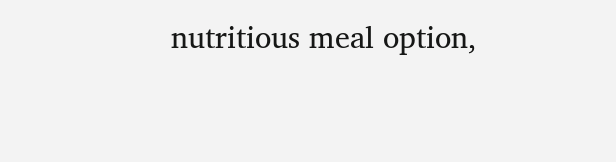nutritious meal option,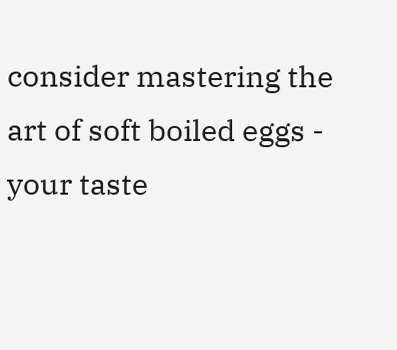consider mastering the art of soft boiled eggs - your taste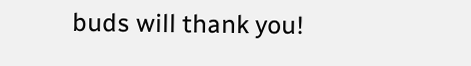buds will thank you!